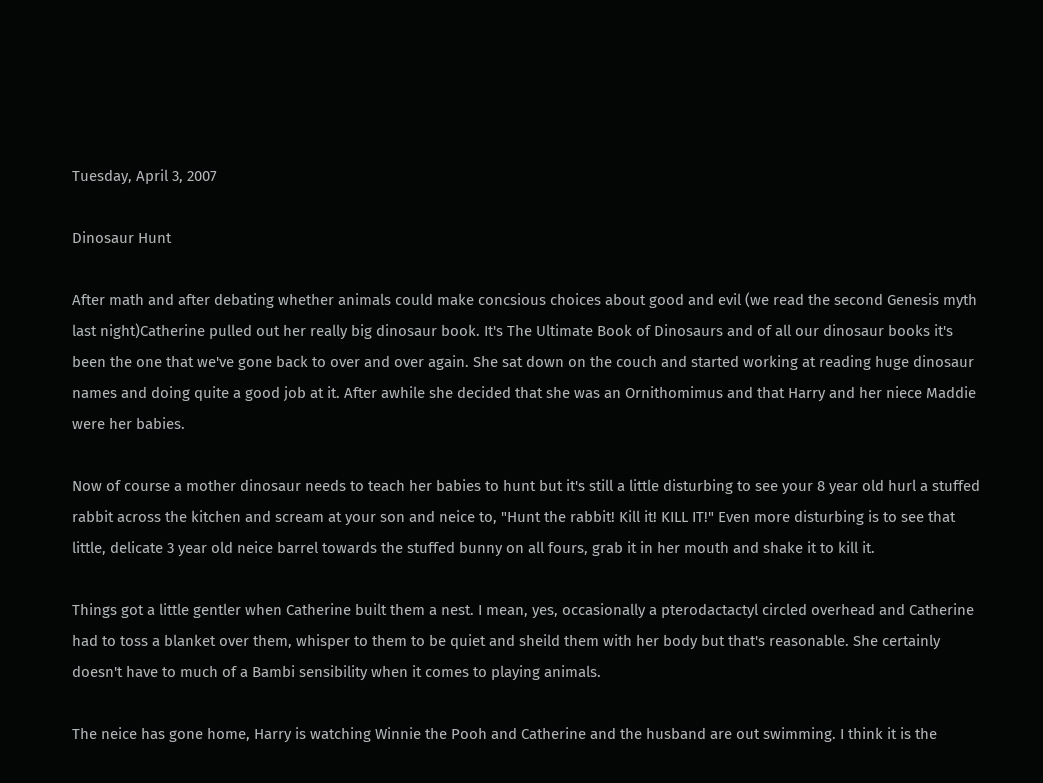Tuesday, April 3, 2007

Dinosaur Hunt

After math and after debating whether animals could make concsious choices about good and evil (we read the second Genesis myth last night)Catherine pulled out her really big dinosaur book. It's The Ultimate Book of Dinosaurs and of all our dinosaur books it's been the one that we've gone back to over and over again. She sat down on the couch and started working at reading huge dinosaur names and doing quite a good job at it. After awhile she decided that she was an Ornithomimus and that Harry and her niece Maddie were her babies.

Now of course a mother dinosaur needs to teach her babies to hunt but it's still a little disturbing to see your 8 year old hurl a stuffed rabbit across the kitchen and scream at your son and neice to, "Hunt the rabbit! Kill it! KILL IT!" Even more disturbing is to see that little, delicate 3 year old neice barrel towards the stuffed bunny on all fours, grab it in her mouth and shake it to kill it.

Things got a little gentler when Catherine built them a nest. I mean, yes, occasionally a pterodactactyl circled overhead and Catherine had to toss a blanket over them, whisper to them to be quiet and sheild them with her body but that's reasonable. She certainly doesn't have to much of a Bambi sensibility when it comes to playing animals.

The neice has gone home, Harry is watching Winnie the Pooh and Catherine and the husband are out swimming. I think it is the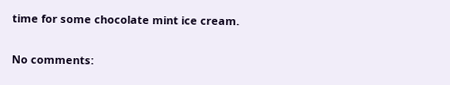time for some chocolate mint ice cream.

No comments: